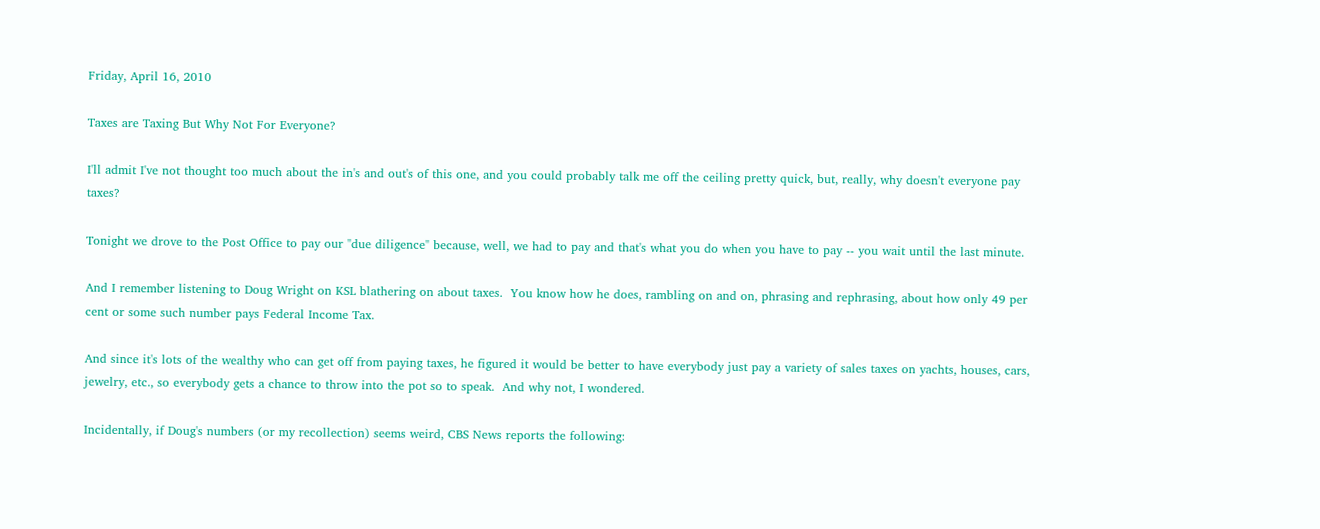Friday, April 16, 2010

Taxes are Taxing But Why Not For Everyone?

I'll admit I've not thought too much about the in's and out's of this one, and you could probably talk me off the ceiling pretty quick, but, really, why doesn't everyone pay taxes?

Tonight we drove to the Post Office to pay our "due diligence" because, well, we had to pay and that's what you do when you have to pay -- you wait until the last minute.

And I remember listening to Doug Wright on KSL blathering on about taxes.  You know how he does, rambling on and on, phrasing and rephrasing, about how only 49 per cent or some such number pays Federal Income Tax.

And since it's lots of the wealthy who can get off from paying taxes, he figured it would be better to have everybody just pay a variety of sales taxes on yachts, houses, cars, jewelry, etc., so everybody gets a chance to throw into the pot so to speak.  And why not, I wondered.

Incidentally, if Doug's numbers (or my recollection) seems weird, CBS News reports the following: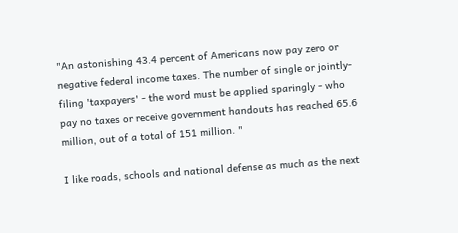"An astonishing 43.4 percent of Americans now pay zero or negative federal income taxes. The number of single or jointly-filing 'taxpayers' - the word must be applied sparingly - who pay no taxes or receive government handouts has reached 65.6 million, out of a total of 151 million. "

I like roads, schools and national defense as much as the next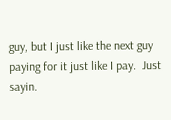guy, but I just like the next guy paying for it just like I pay.  Just sayin.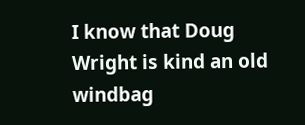I know that Doug Wright is kind an old windbag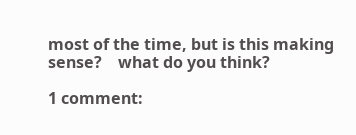most of the time, but is this making sense?    what do you think?

1 comment: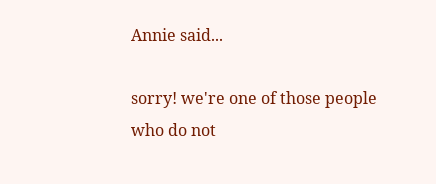Annie said...

sorry! we're one of those people who do not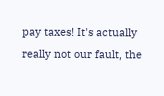pay taxes! It's actually really not our fault, the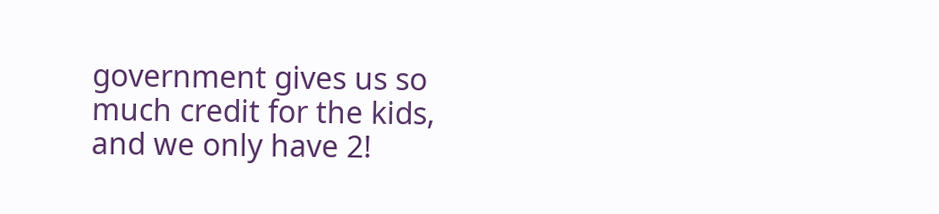government gives us so much credit for the kids, and we only have 2!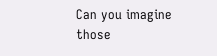Can you imagine those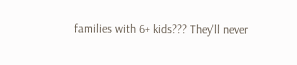families with 6+ kids??? They'll never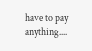have to pay anything....